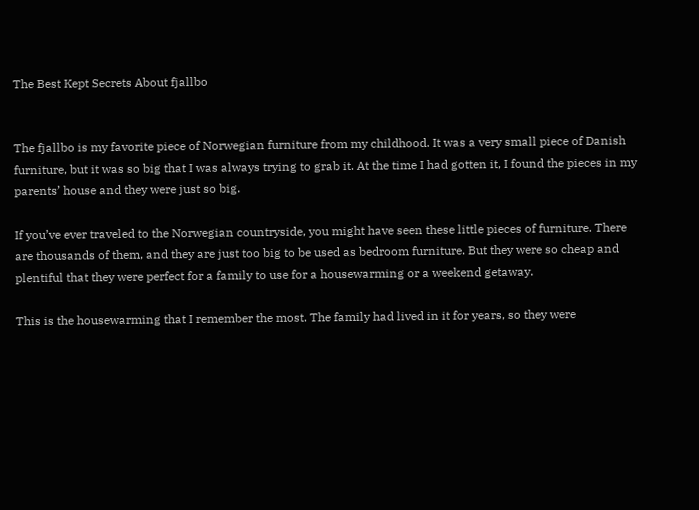The Best Kept Secrets About fjallbo


The fjallbo is my favorite piece of Norwegian furniture from my childhood. It was a very small piece of Danish furniture, but it was so big that I was always trying to grab it. At the time I had gotten it, I found the pieces in my parents’ house and they were just so big.

If you’ve ever traveled to the Norwegian countryside, you might have seen these little pieces of furniture. There are thousands of them, and they are just too big to be used as bedroom furniture. But they were so cheap and plentiful that they were perfect for a family to use for a housewarming or a weekend getaway.

This is the housewarming that I remember the most. The family had lived in it for years, so they were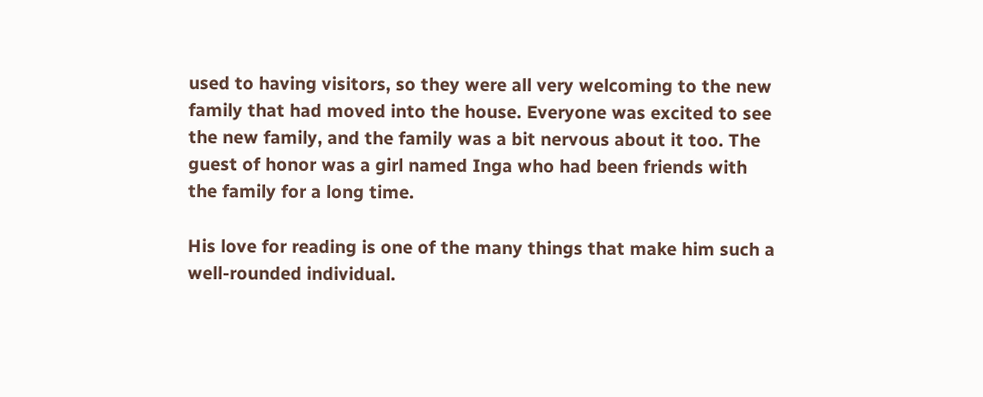used to having visitors, so they were all very welcoming to the new family that had moved into the house. Everyone was excited to see the new family, and the family was a bit nervous about it too. The guest of honor was a girl named Inga who had been friends with the family for a long time.

His love for reading is one of the many things that make him such a well-rounded individual.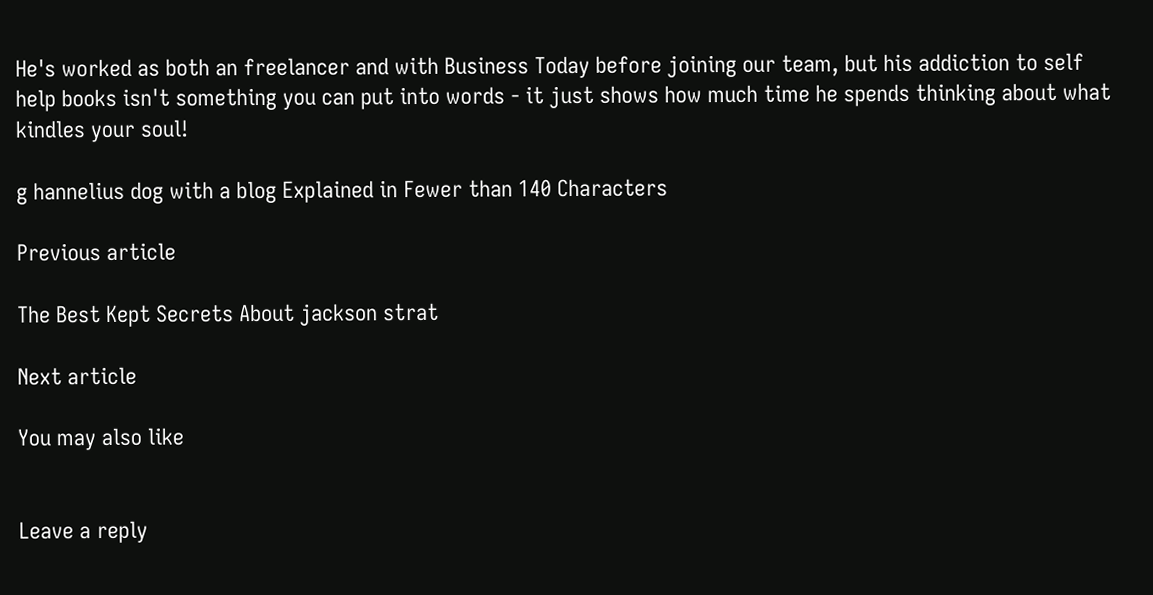He's worked as both an freelancer and with Business Today before joining our team, but his addiction to self help books isn't something you can put into words - it just shows how much time he spends thinking about what kindles your soul!

g hannelius dog with a blog Explained in Fewer than 140 Characters

Previous article

The Best Kept Secrets About jackson strat

Next article

You may also like


Leave a reply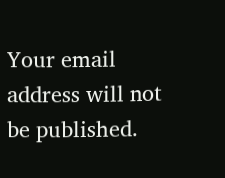Your email address will not be published.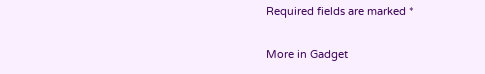Required fields are marked *

More in Gadget